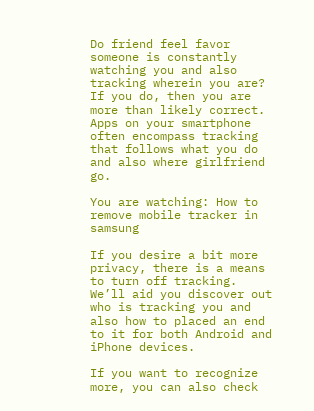Do friend feel favor someone is constantly watching you and also tracking wherein you are? If you do, then you are more than likely correct. Apps on your smartphone often encompass tracking that follows what you do and also where girlfriend go.

You are watching: How to remove mobile tracker in samsung

If you desire a bit more privacy, there is a means to turn off tracking. We’ll aid you discover out who is tracking you and also how to placed an end to it for both Android and iPhone devices.

If you want to recognize more, you can also check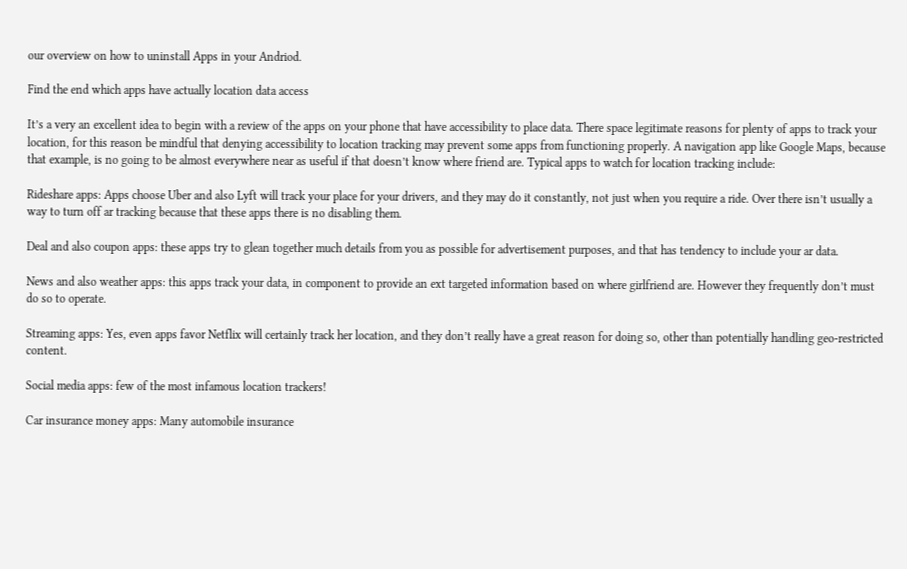our overview on how to uninstall Apps in your Andriod.

Find the end which apps have actually location data access

It’s a very an excellent idea to begin with a review of the apps on your phone that have accessibility to place data. There space legitimate reasons for plenty of apps to track your location, for this reason be mindful that denying accessibility to location tracking may prevent some apps from functioning properly. A navigation app like Google Maps, because that example, is no going to be almost everywhere near as useful if that doesn’t know where friend are. Typical apps to watch for location tracking include:

Rideshare apps: Apps choose Uber and also Lyft will track your place for your drivers, and they may do it constantly, not just when you require a ride. Over there isn’t usually a way to turn off ar tracking because that these apps there is no disabling them.

Deal and also coupon apps: these apps try to glean together much details from you as possible for advertisement purposes, and that has tendency to include your ar data.

News and also weather apps: this apps track your data, in component to provide an ext targeted information based on where girlfriend are. However they frequently don’t must do so to operate.

Streaming apps: Yes, even apps favor Netflix will certainly track her location, and they don’t really have a great reason for doing so, other than potentially handling geo-restricted content.

Social media apps: few of the most infamous location trackers!

Car insurance money apps: Many automobile insurance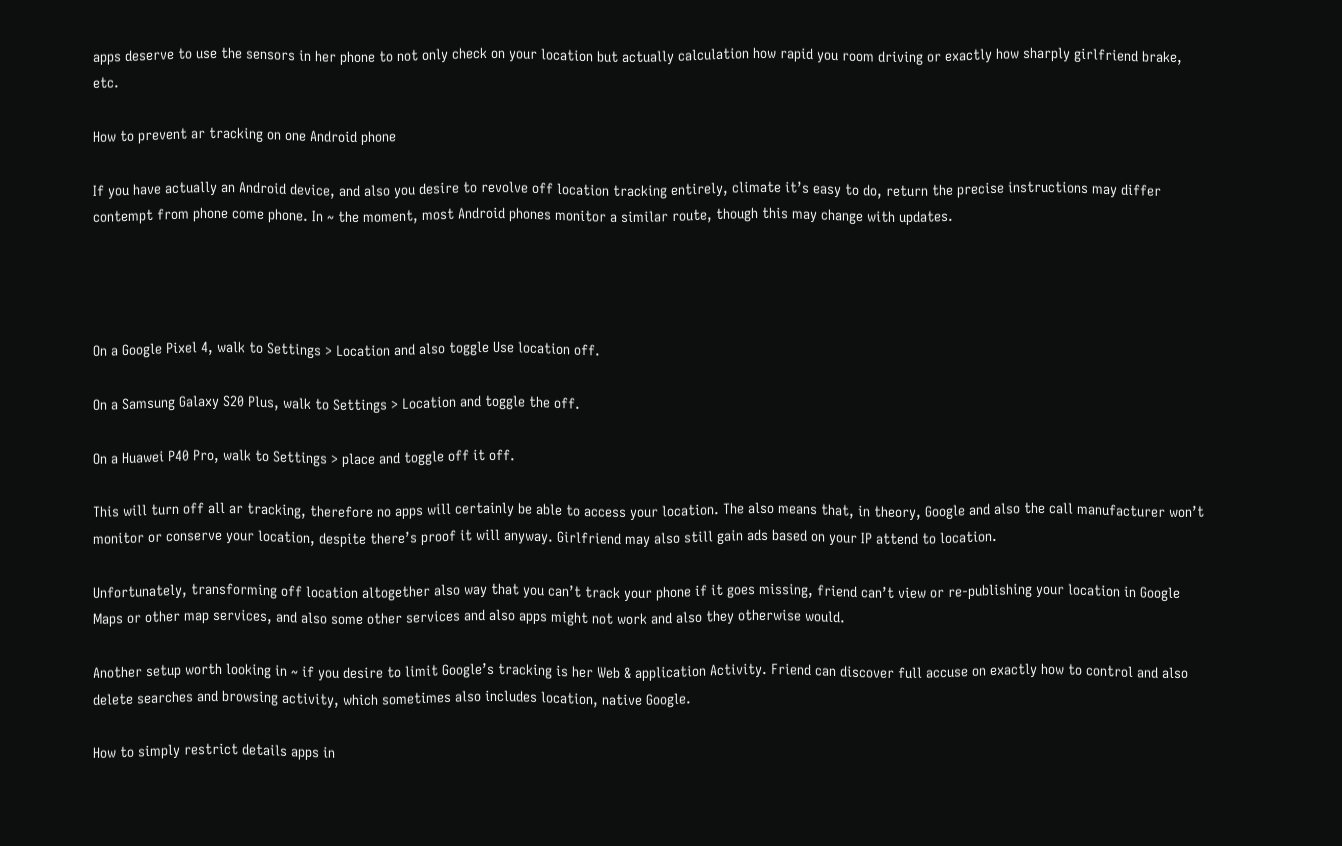apps deserve to use the sensors in her phone to not only check on your location but actually calculation how rapid you room driving or exactly how sharply girlfriend brake, etc.

How to prevent ar tracking on one Android phone

If you have actually an Android device, and also you desire to revolve off location tracking entirely, climate it’s easy to do, return the precise instructions may differ contempt from phone come phone. In ~ the moment, most Android phones monitor a similar route, though this may change with updates.




On a Google Pixel 4, walk to Settings > Location and also toggle Use location off.

On a Samsung Galaxy S20 Plus, walk to Settings > Location and toggle the off.

On a Huawei P40 Pro, walk to Settings > place and toggle off it off.

This will turn off all ar tracking, therefore no apps will certainly be able to access your location. The also means that, in theory, Google and also the call manufacturer won’t monitor or conserve your location, despite there’s proof it will anyway. Girlfriend may also still gain ads based on your IP attend to location.

Unfortunately, transforming off location altogether also way that you can’t track your phone if it goes missing, friend can’t view or re-publishing your location in Google Maps or other map services, and also some other services and also apps might not work and also they otherwise would.

Another setup worth looking in ~ if you desire to limit Google’s tracking is her Web & application Activity. Friend can discover full accuse on exactly how to control and also delete searches and browsing activity, which sometimes also includes location, native Google.

How to simply restrict details apps in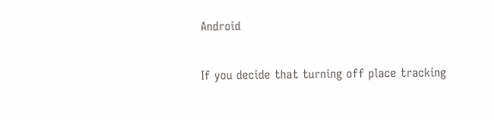Android

If you decide that turning off place tracking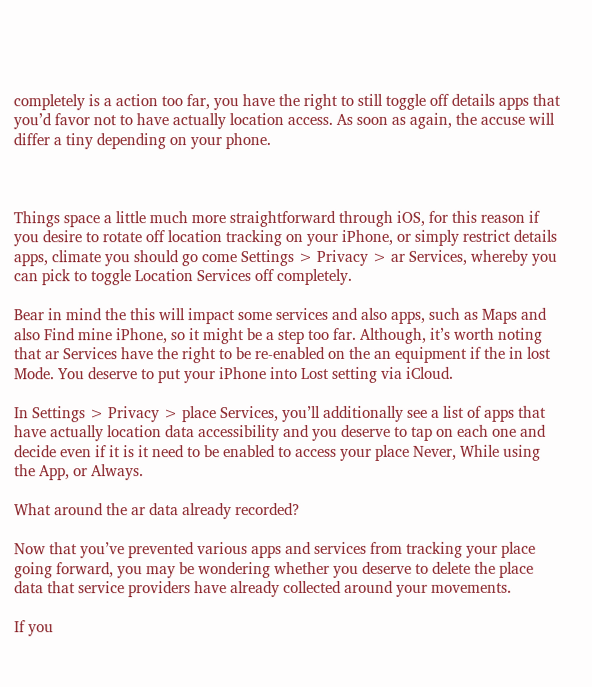completely is a action too far, you have the right to still toggle off details apps that you’d favor not to have actually location access. As soon as again, the accuse will differ a tiny depending on your phone.



Things space a little much more straightforward through iOS, for this reason if you desire to rotate off location tracking on your iPhone, or simply restrict details apps, climate you should go come Settings > Privacy > ar Services, whereby you can pick to toggle Location Services off completely.

Bear in mind the this will impact some services and also apps, such as Maps and also Find mine iPhone, so it might be a step too far. Although, it’s worth noting that ar Services have the right to be re-enabled on the an equipment if the in lost Mode. You deserve to put your iPhone into Lost setting via iCloud.

In Settings > Privacy > place Services, you’ll additionally see a list of apps that have actually location data accessibility and you deserve to tap on each one and decide even if it is it need to be enabled to access your place Never, While using the App, or Always.

What around the ar data already recorded?

Now that you’ve prevented various apps and services from tracking your place going forward, you may be wondering whether you deserve to delete the place data that service providers have already collected around your movements.

If you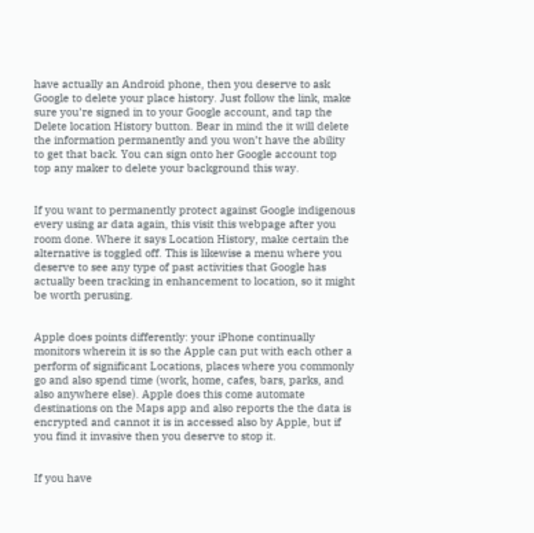have actually an Android phone, then you deserve to ask Google to delete your place history. Just follow the link, make sure you’re signed in to your Google account, and tap the Delete location History button. Bear in mind the it will delete the information permanently and you won’t have the ability to get that back. You can sign onto her Google account top top any maker to delete your background this way.


If you want to permanently protect against Google indigenous every using ar data again, this visit this webpage after you room done. Where it says Location History, make certain the alternative is toggled off. This is likewise a menu where you deserve to see any type of past activities that Google has actually been tracking in enhancement to location, so it might be worth perusing.


Apple does points differently: your iPhone continually monitors wherein it is so the Apple can put with each other a perform of significant Locations, places where you commonly go and also spend time (work, home, cafes, bars, parks, and also anywhere else). Apple does this come automate destinations on the Maps app and also reports the the data is encrypted and cannot it is in accessed also by Apple, but if you find it invasive then you deserve to stop it.


If you have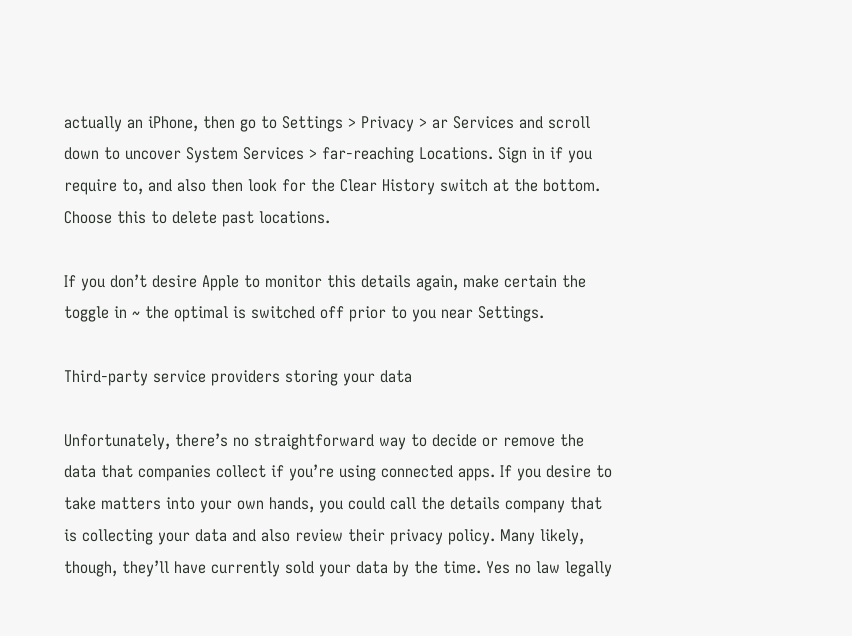actually an iPhone, then go to Settings > Privacy > ar Services and scroll down to uncover System Services > far-reaching Locations. Sign in if you require to, and also then look for the Clear History switch at the bottom. Choose this to delete past locations.

If you don’t desire Apple to monitor this details again, make certain the toggle in ~ the optimal is switched off prior to you near Settings.

Third-party service providers storing your data

Unfortunately, there’s no straightforward way to decide or remove the data that companies collect if you’re using connected apps. If you desire to take matters into your own hands, you could call the details company that is collecting your data and also review their privacy policy. Many likely, though, they’ll have currently sold your data by the time. Yes no law legally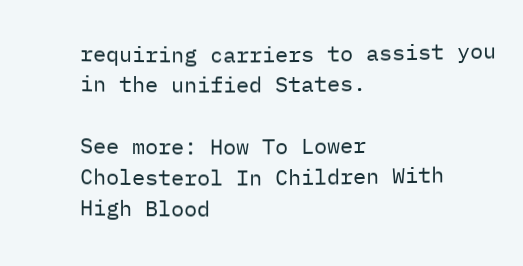requiring carriers to assist you in the unified States.

See more: How To Lower Cholesterol In Children With High Blood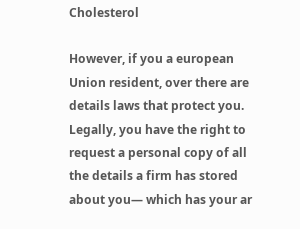Cholesterol

However, if you a european Union resident, over there are details laws that protect you. Legally, you have the right to request a personal copy of all the details a firm has stored about you— which has your ar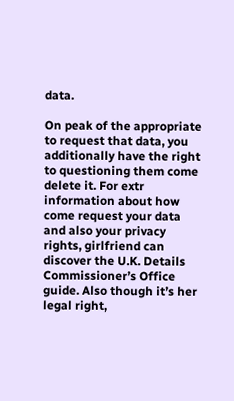data.

On peak of the appropriate to request that data, you additionally have the right to questioning them come delete it. For extr information about how come request your data and also your privacy rights, girlfriend can discover the U.K. Details Commissioner’s Office guide. Also though it’s her legal right,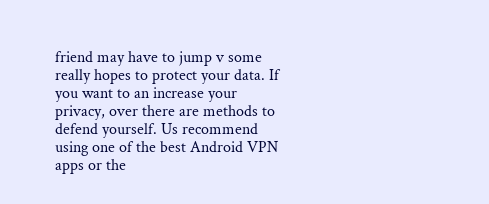friend may have to jump v some really hopes to protect your data. If you want to an increase your privacy, over there are methods to defend yourself. Us recommend using one of the best Android VPN apps or the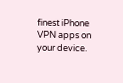finest iPhone VPN apps on your device.